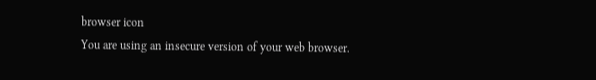browser icon
You are using an insecure version of your web browser.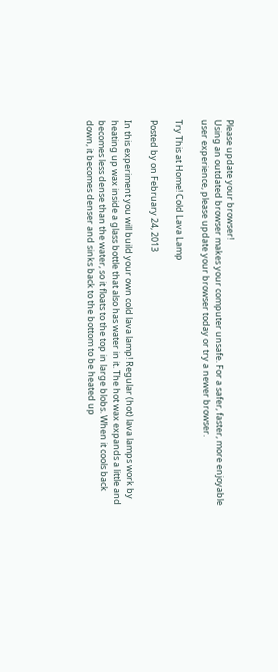Please update your browser!
Using an outdated browser makes your computer unsafe. For a safer, faster, more enjoyable user experience, please update your browser today or try a newer browser.

Try This at Home! Cold Lava Lamp

Posted by on February 24, 2013

In this experiment you will build your own cold lava lamp! Regular (hot) lava lamps work by heating up wax inside a glass bottle that also has water in it. The hot wax expands a little and becomes less dense than the water, so it floats to the top in large blobs. When it cools back down, it becomes denser and sinks back to the bottom to be heated up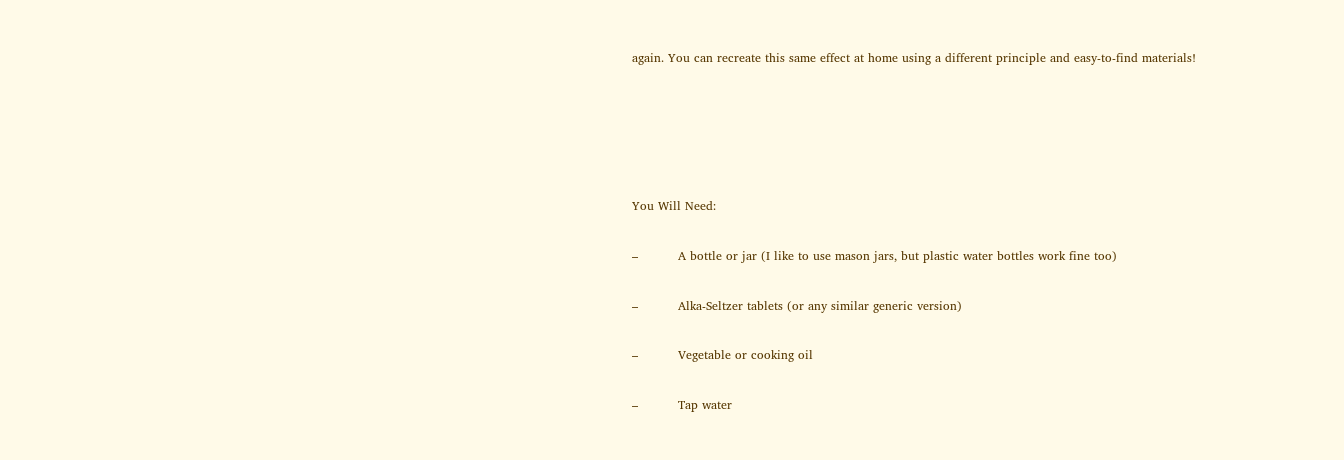again. You can recreate this same effect at home using a different principle and easy-to-find materials!





You Will Need:

–          A bottle or jar (I like to use mason jars, but plastic water bottles work fine too)

–          Alka-Seltzer tablets (or any similar generic version)

–          Vegetable or cooking oil

–          Tap water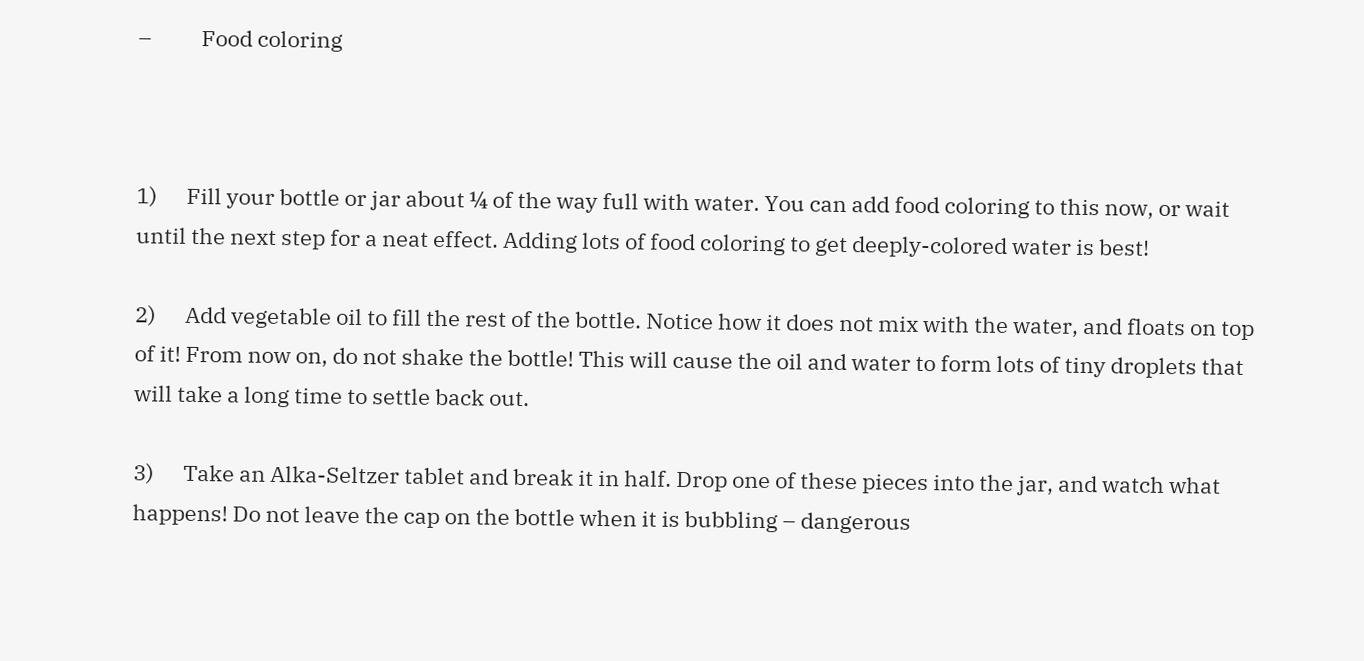–          Food coloring



1)      Fill your bottle or jar about ¼ of the way full with water. You can add food coloring to this now, or wait until the next step for a neat effect. Adding lots of food coloring to get deeply-colored water is best!

2)      Add vegetable oil to fill the rest of the bottle. Notice how it does not mix with the water, and floats on top of it! From now on, do not shake the bottle! This will cause the oil and water to form lots of tiny droplets that will take a long time to settle back out.

3)      Take an Alka-Seltzer tablet and break it in half. Drop one of these pieces into the jar, and watch what happens! Do not leave the cap on the bottle when it is bubbling – dangerous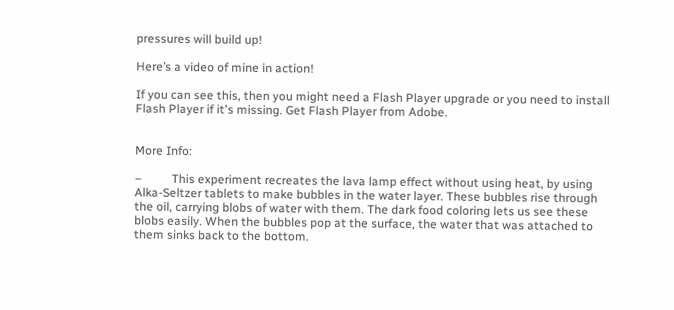pressures will build up!

Here’s a video of mine in action!

If you can see this, then you might need a Flash Player upgrade or you need to install Flash Player if it's missing. Get Flash Player from Adobe.


More Info:

–          This experiment recreates the lava lamp effect without using heat, by using Alka-Seltzer tablets to make bubbles in the water layer. These bubbles rise through the oil, carrying blobs of water with them. The dark food coloring lets us see these blobs easily. When the bubbles pop at the surface, the water that was attached to them sinks back to the bottom.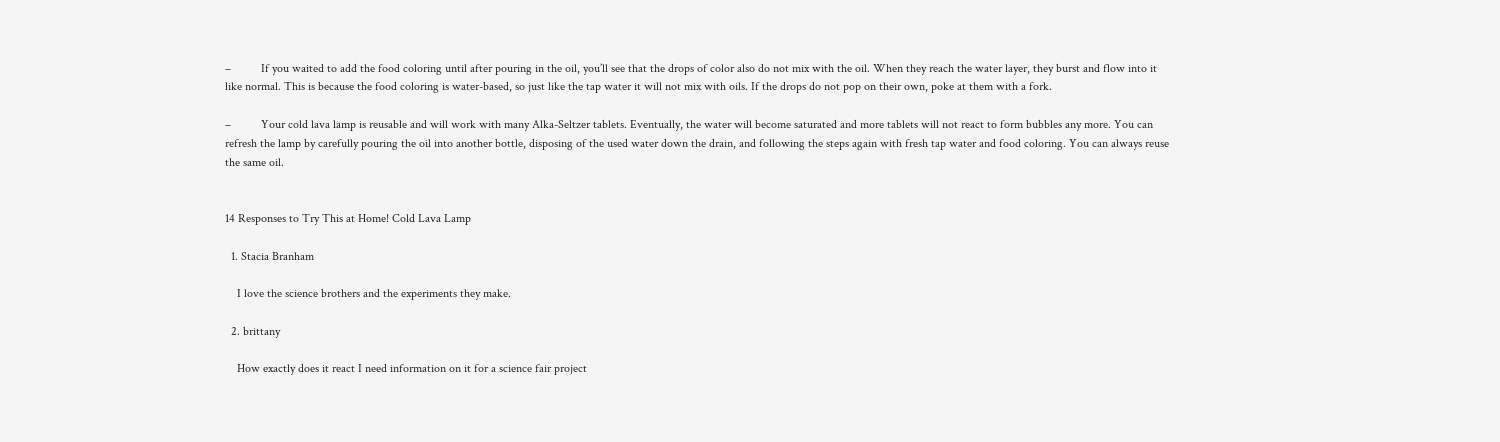–          If you waited to add the food coloring until after pouring in the oil, you’ll see that the drops of color also do not mix with the oil. When they reach the water layer, they burst and flow into it like normal. This is because the food coloring is water-based, so just like the tap water it will not mix with oils. If the drops do not pop on their own, poke at them with a fork.

–          Your cold lava lamp is reusable and will work with many Alka-Seltzer tablets. Eventually, the water will become saturated and more tablets will not react to form bubbles any more. You can refresh the lamp by carefully pouring the oil into another bottle, disposing of the used water down the drain, and following the steps again with fresh tap water and food coloring. You can always reuse the same oil.


14 Responses to Try This at Home! Cold Lava Lamp

  1. Stacia Branham

    I love the science brothers and the experiments they make.

  2. brittany

    How exactly does it react I need information on it for a science fair project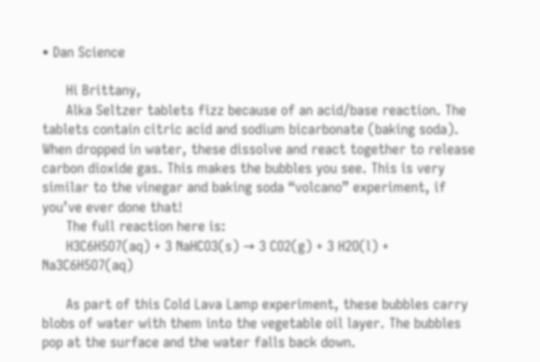• Dan Science

      Hi Brittany,
      Alka Seltzer tablets fizz because of an acid/base reaction. The tablets contain citric acid and sodium bicarbonate (baking soda). When dropped in water, these dissolve and react together to release carbon dioxide gas. This makes the bubbles you see. This is very similar to the vinegar and baking soda “volcano” experiment, if you’ve ever done that!
      The full reaction here is:
      H3C6H5O7(aq) + 3 NaHCO3(s) → 3 CO2(g) + 3 H2O(l) + Na3C6H5O7(aq)

      As part of this Cold Lava Lamp experiment, these bubbles carry blobs of water with them into the vegetable oil layer. The bubbles pop at the surface and the water falls back down.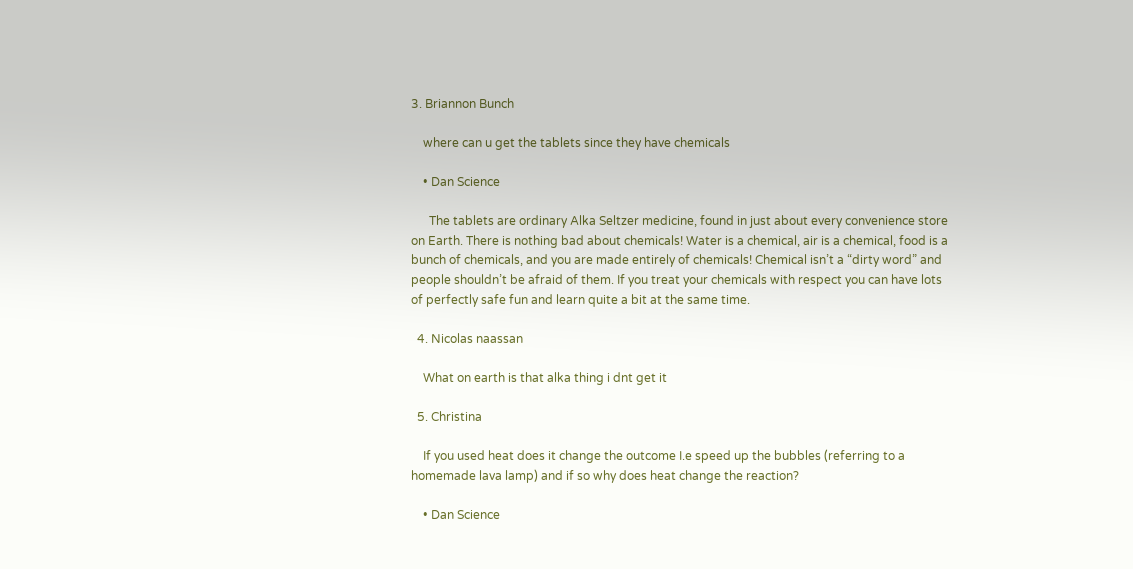3. Briannon Bunch

    where can u get the tablets since they have chemicals

    • Dan Science

      The tablets are ordinary Alka Seltzer medicine, found in just about every convenience store on Earth. There is nothing bad about chemicals! Water is a chemical, air is a chemical, food is a bunch of chemicals, and you are made entirely of chemicals! Chemical isn’t a “dirty word” and people shouldn’t be afraid of them. If you treat your chemicals with respect you can have lots of perfectly safe fun and learn quite a bit at the same time.

  4. Nicolas naassan

    What on earth is that alka thing i dnt get it

  5. Christina

    If you used heat does it change the outcome I.e speed up the bubbles (referring to a homemade lava lamp) and if so why does heat change the reaction?

    • Dan Science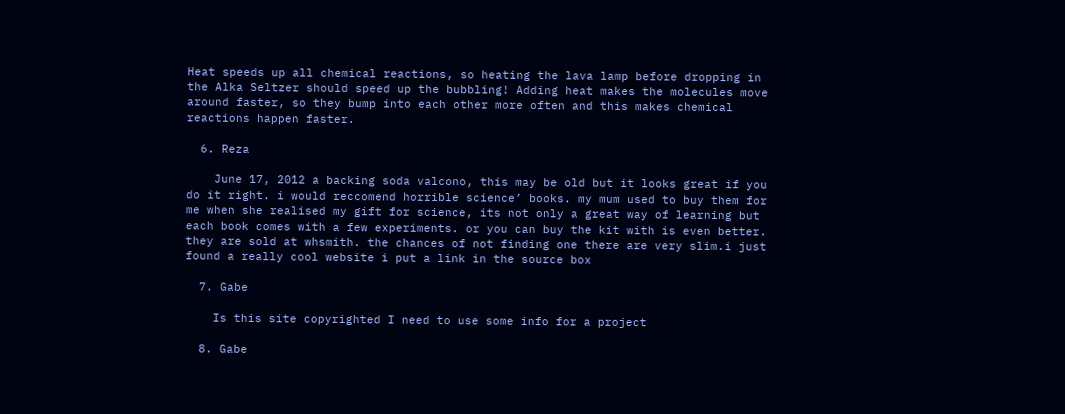Heat speeds up all chemical reactions, so heating the lava lamp before dropping in the Alka Seltzer should speed up the bubbling! Adding heat makes the molecules move around faster, so they bump into each other more often and this makes chemical reactions happen faster.

  6. Reza

    June 17, 2012 a backing soda valcono, this may be old but it looks great if you do it right. i would reccomend horrible science’ books. my mum used to buy them for me when she realised my gift for science, its not only a great way of learning but each book comes with a few experiments. or you can buy the kit with is even better. they are sold at whsmith. the chances of not finding one there are very slim.i just found a really cool website i put a link in the source box

  7. Gabe

    Is this site copyrighted I need to use some info for a project

  8. Gabe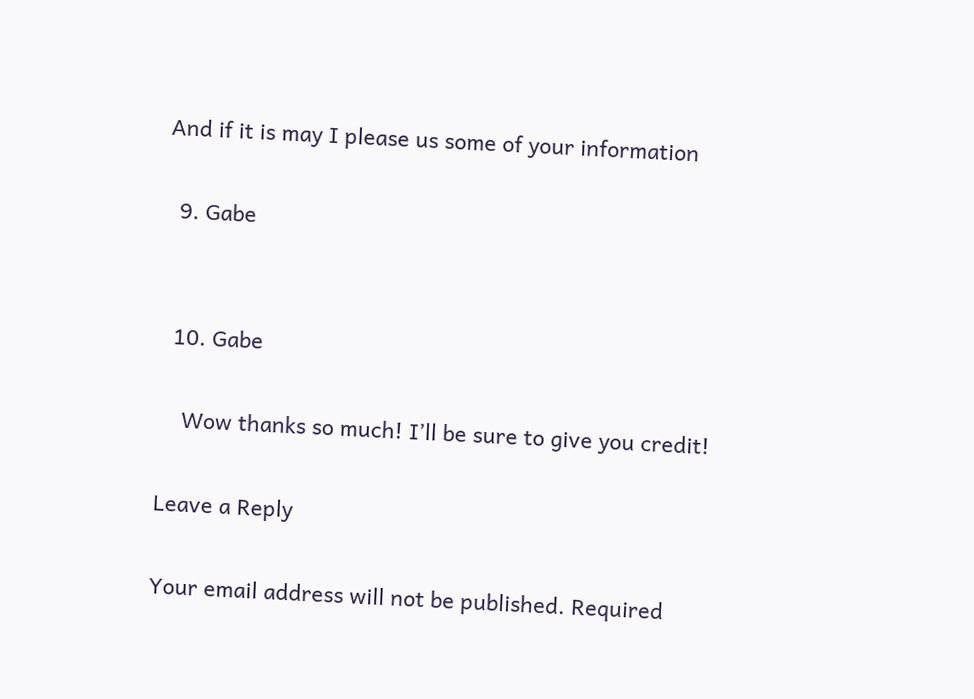And if it is may I please us some of your information

  9. Gabe


  10. Gabe

    Wow thanks so much! I’ll be sure to give you credit!

Leave a Reply

Your email address will not be published. Required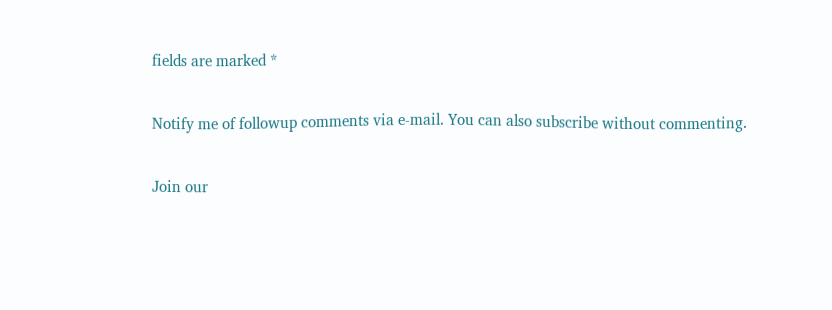fields are marked *

Notify me of followup comments via e-mail. You can also subscribe without commenting.

Join our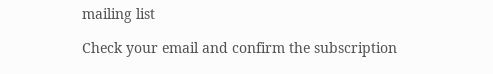mailing list

Check your email and confirm the subscription